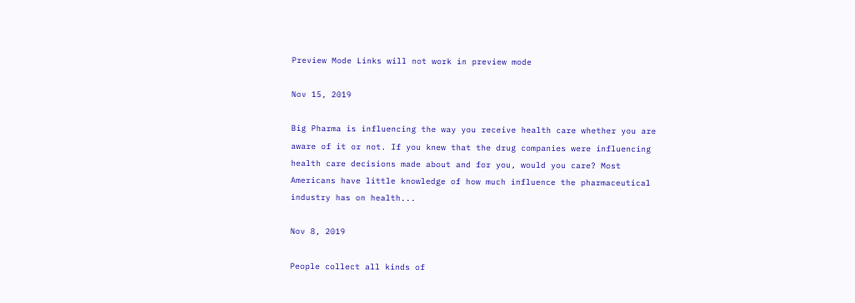Preview Mode Links will not work in preview mode

Nov 15, 2019

Big Pharma is influencing the way you receive health care whether you are aware of it or not. If you knew that the drug companies were influencing health care decisions made about and for you, would you care? Most Americans have little knowledge of how much influence the pharmaceutical industry has on health...

Nov 8, 2019

People collect all kinds of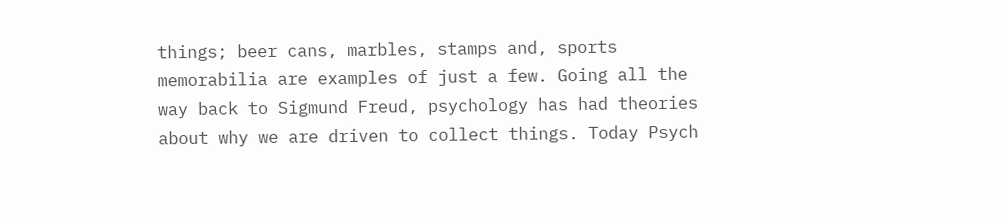things; beer cans, marbles, stamps and, sports memorabilia are examples of just a few. Going all the way back to Sigmund Freud, psychology has had theories about why we are driven to collect things. Today Psych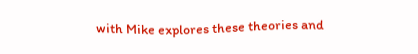with Mike explores these theories and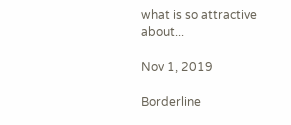what is so attractive about...

Nov 1, 2019

Borderline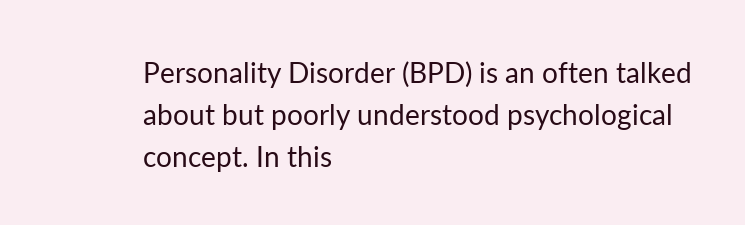Personality Disorder (BPD) is an often talked about but poorly understood psychological concept. In this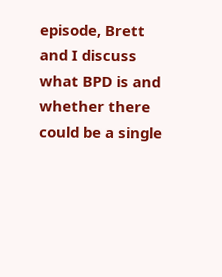episode, Brett and I discuss what BPD is and whether there could be a single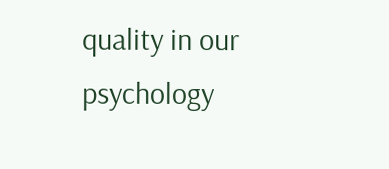quality in our psychology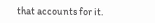that accounts for it.